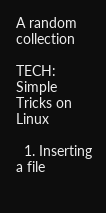A random collection

TECH: Simple Tricks on Linux

  1. Inserting a file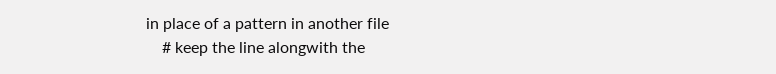in place of a pattern in another file
    # keep the line alongwith the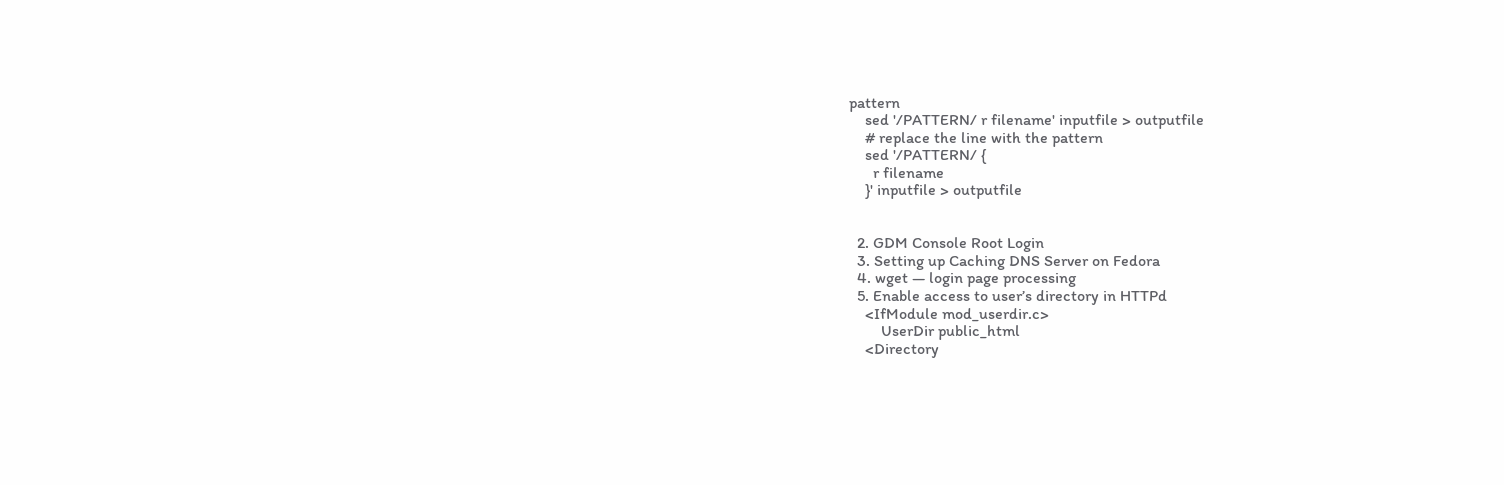pattern
    sed '/PATTERN/ r filename' inputfile > outputfile
    # replace the line with the pattern
    sed '/PATTERN/ {
      r filename
    }' inputfile > outputfile


  2. GDM Console Root Login
  3. Setting up Caching DNS Server on Fedora
  4. wget — login page processing
  5. Enable access to user’s directory in HTTPd
    <IfModule mod_userdir.c>
        UserDir public_html
    <Directory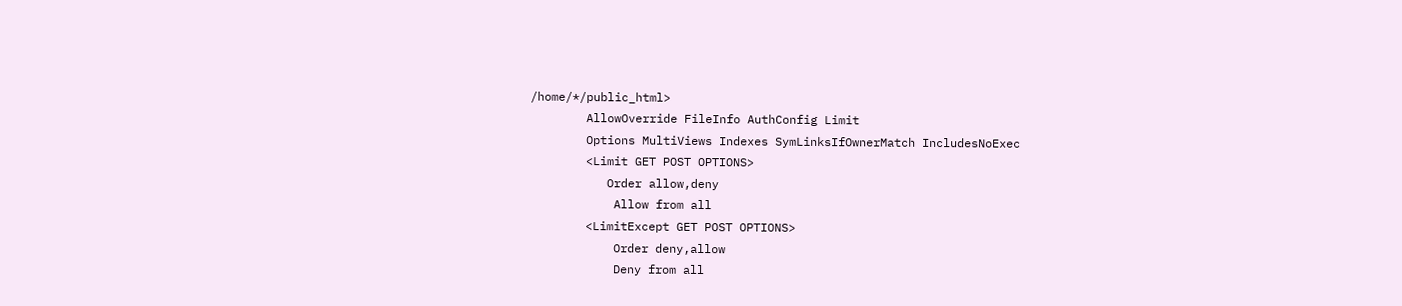/home/*/public_html>
        AllowOverride FileInfo AuthConfig Limit
        Options MultiViews Indexes SymLinksIfOwnerMatch IncludesNoExec
        <Limit GET POST OPTIONS>
           Order allow,deny
            Allow from all
        <LimitExcept GET POST OPTIONS>
            Order deny,allow
            Deny from all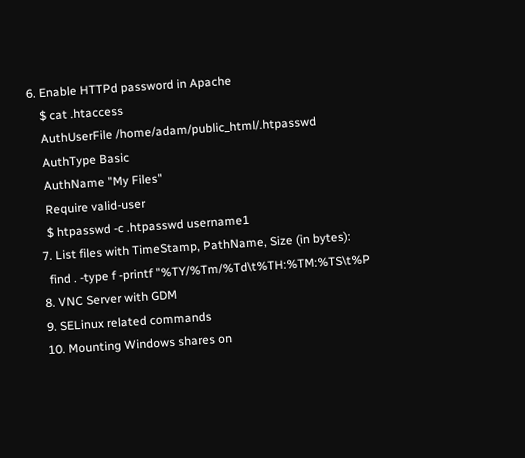6. Enable HTTPd password in Apache
    $ cat .htaccess
    AuthUserFile /home/adam/public_html/.htpasswd
    AuthType Basic
    AuthName "My Files"
    Require valid-user
    $ htpasswd -c .htpasswd username1
  7. List files with TimeStamp, PathName, Size (in bytes):
    find . -type f -printf "%TY/%Tm/%Td\t%TH:%TM:%TS\t%P
  8. VNC Server with GDM
  9. SELinux related commands
  10. Mounting Windows shares on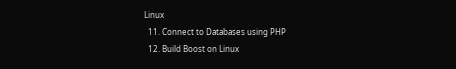Linux
  11. Connect to Databases using PHP
  12. Build Boost on Linux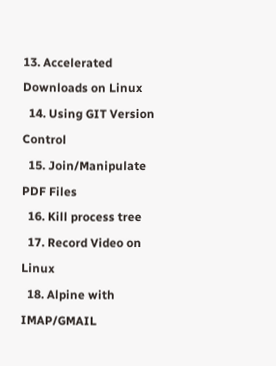13. Accelerated Downloads on Linux
  14. Using GIT Version Control
  15. Join/Manipulate PDF Files
  16. Kill process tree
  17. Record Video on Linux
  18. Alpine with IMAP/GMAIL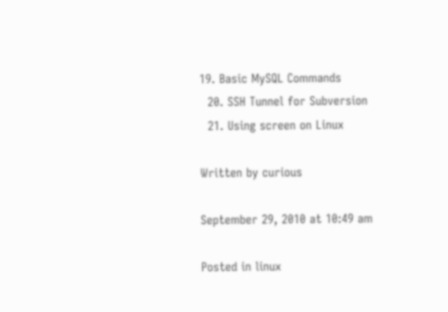19. Basic MySQL Commands
  20. SSH Tunnel for Subversion
  21. Using screen on Linux

Written by curious

September 29, 2010 at 10:49 am

Posted in linux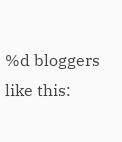%d bloggers like this: